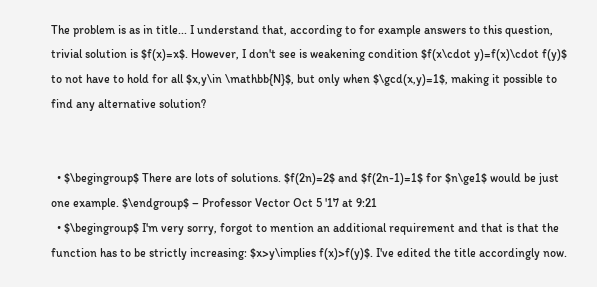The problem is as in title... I understand that, according to for example answers to this question, trivial solution is $f(x)=x$. However, I don't see is weakening condition $f(x\cdot y)=f(x)\cdot f(y)$ to not have to hold for all $x,y\in \mathbb{N}$, but only when $\gcd(x,y)=1$, making it possible to find any alternative solution?


  • $\begingroup$ There are lots of solutions. $f(2n)=2$ and $f(2n-1)=1$ for $n\ge1$ would be just one example. $\endgroup$ – Professor Vector Oct 5 '17 at 9:21
  • $\begingroup$ I'm very sorry, forgot to mention an additional requirement and that is that the function has to be strictly increasing: $x>y\implies f(x)>f(y)$. I've edited the title accordingly now.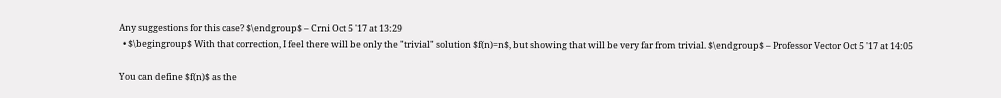Any suggestions for this case? $\endgroup$ – Crni Oct 5 '17 at 13:29
  • $\begingroup$ With that correction, I feel there will be only the "trivial" solution $f(n)=n$, but showing that will be very far from trivial. $\endgroup$ – Professor Vector Oct 5 '17 at 14:05

You can define $f(n)$ as the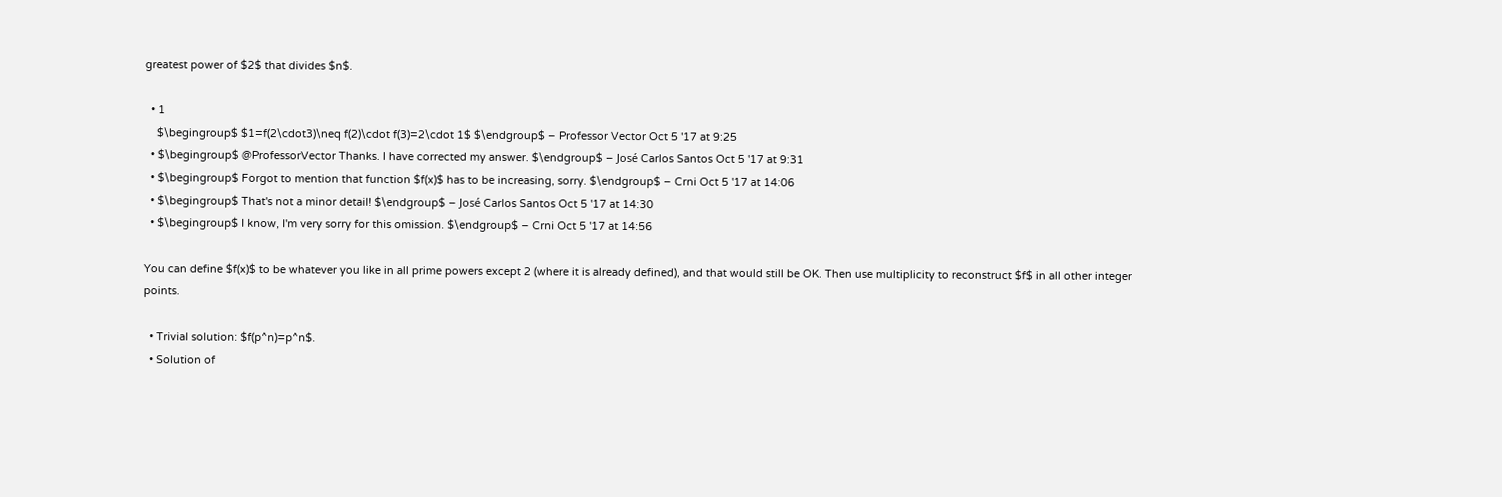greatest power of $2$ that divides $n$.

  • 1
    $\begingroup$ $1=f(2\cdot3)\neq f(2)\cdot f(3)=2\cdot 1$ $\endgroup$ – Professor Vector Oct 5 '17 at 9:25
  • $\begingroup$ @ProfessorVector Thanks. I have corrected my answer. $\endgroup$ – José Carlos Santos Oct 5 '17 at 9:31
  • $\begingroup$ Forgot to mention that function $f(x)$ has to be increasing, sorry. $\endgroup$ – Crni Oct 5 '17 at 14:06
  • $\begingroup$ That's not a minor detail! $\endgroup$ – José Carlos Santos Oct 5 '17 at 14:30
  • $\begingroup$ I know, I'm very sorry for this omission. $\endgroup$ – Crni Oct 5 '17 at 14:56

You can define $f(x)$ to be whatever you like in all prime powers except 2 (where it is already defined), and that would still be OK. Then use multiplicity to reconstruct $f$ in all other integer points.

  • Trivial solution: $f(p^n)=p^n$.
  • Solution of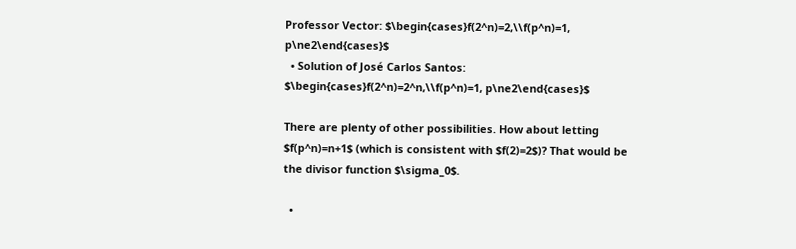Professor Vector: $\begin{cases}f(2^n)=2,\\f(p^n)=1, p\ne2\end{cases}$
  • Solution of José Carlos Santos: $\begin{cases}f(2^n)=2^n,\\f(p^n)=1, p\ne2\end{cases}$

There are plenty of other possibilities. How about letting $f(p^n)=n+1$ (which is consistent with $f(2)=2$)? That would be the divisor function $\sigma_0$.

  •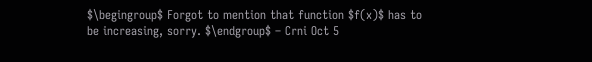$\begingroup$ Forgot to mention that function $f(x)$ has to be increasing, sorry. $\endgroup$ – Crni Oct 5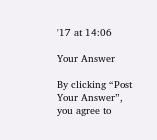'17 at 14:06

Your Answer

By clicking “Post Your Answer”, you agree to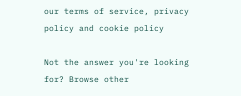our terms of service, privacy policy and cookie policy

Not the answer you're looking for? Browse other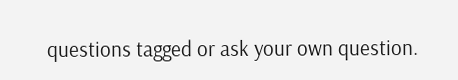questions tagged or ask your own question.